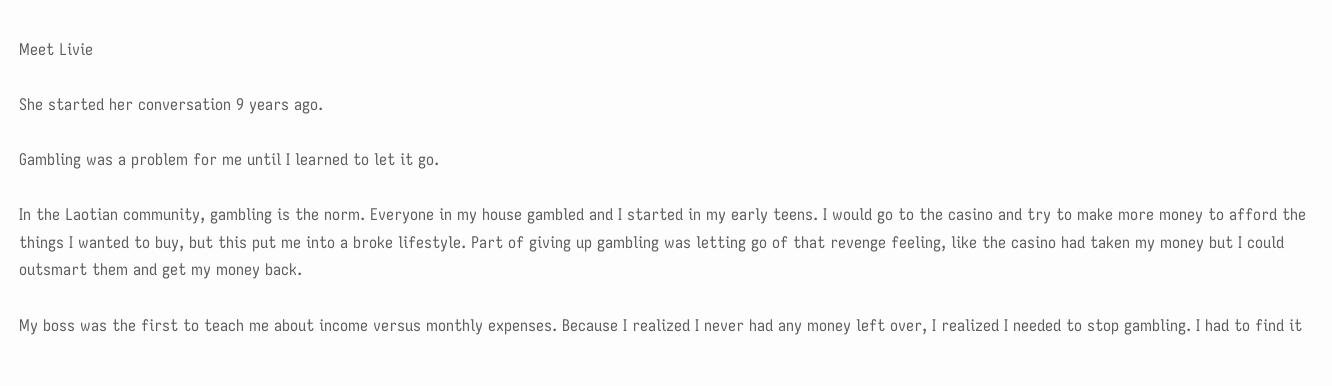Meet Livie

She started her conversation 9 years ago.

Gambling was a problem for me until I learned to let it go.

In the Laotian community, gambling is the norm. Everyone in my house gambled and I started in my early teens. I would go to the casino and try to make more money to afford the things I wanted to buy, but this put me into a broke lifestyle. Part of giving up gambling was letting go of that revenge feeling, like the casino had taken my money but I could outsmart them and get my money back.

My boss was the first to teach me about income versus monthly expenses. Because I realized I never had any money left over, I realized I needed to stop gambling. I had to find it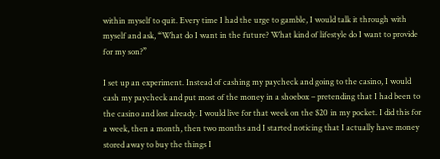within myself to quit. Every time I had the urge to gamble, I would talk it through with myself and ask, “What do I want in the future? What kind of lifestyle do I want to provide for my son?”

I set up an experiment. Instead of cashing my paycheck and going to the casino, I would cash my paycheck and put most of the money in a shoebox – pretending that I had been to the casino and lost already. I would live for that week on the $20 in my pocket. I did this for a week, then a month, then two months and I started noticing that I actually have money stored away to buy the things I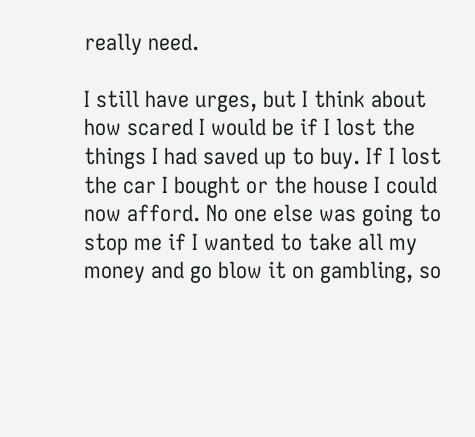really need.

I still have urges, but I think about how scared I would be if I lost the things I had saved up to buy. If I lost the car I bought or the house I could now afford. No one else was going to stop me if I wanted to take all my money and go blow it on gambling, so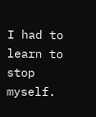I had to learn to stop myself.